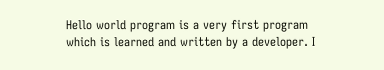Hello world program is a very first program which is learned and written by a developer. I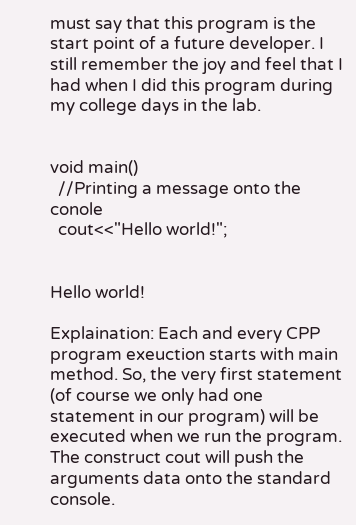must say that this program is the start point of a future developer. I still remember the joy and feel that I had when I did this program during my college days in the lab.


void main()
  //Printing a message onto the conole
  cout<<"Hello world!";


Hello world!

Explaination: Each and every CPP program exeuction starts with main method. So, the very first statement (of course we only had one statement in our program) will be executed when we run the program. The construct cout will push the arguments data onto the standard console.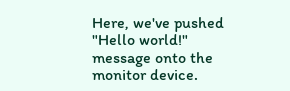Here, we've pushed "Hello world!" message onto the monitor device.